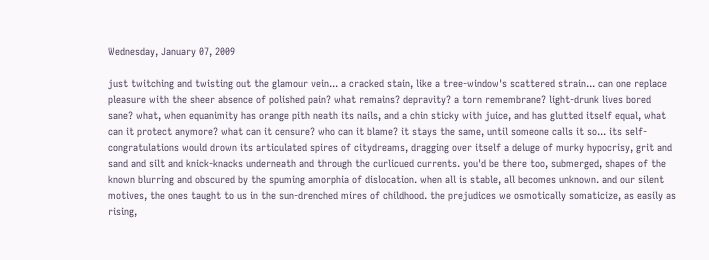Wednesday, January 07, 2009

just twitching and twisting out the glamour vein... a cracked stain, like a tree-window's scattered strain... can one replace pleasure with the sheer absence of polished pain? what remains? depravity? a torn remembrane? light-drunk lives bored sane? what, when equanimity has orange pith neath its nails, and a chin sticky with juice, and has glutted itself equal, what can it protect anymore? what can it censure? who can it blame? it stays the same, until someone calls it so... its self-congratulations would drown its articulated spires of citydreams, dragging over itself a deluge of murky hypocrisy, grit and sand and silt and knick-knacks underneath and through the curlicued currents. you'd be there too, submerged, shapes of the known blurring and obscured by the spuming amorphia of dislocation. when all is stable, all becomes unknown. and our silent motives, the ones taught to us in the sun-drenched mires of childhood. the prejudices we osmotically somaticize, as easily as rising,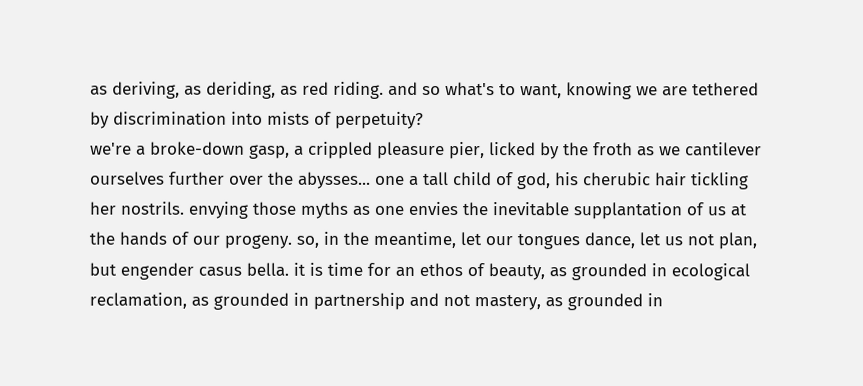as deriving, as deriding, as red riding. and so what's to want, knowing we are tethered by discrimination into mists of perpetuity?
we're a broke-down gasp, a crippled pleasure pier, licked by the froth as we cantilever ourselves further over the abysses... one a tall child of god, his cherubic hair tickling her nostrils. envying those myths as one envies the inevitable supplantation of us at the hands of our progeny. so, in the meantime, let our tongues dance, let us not plan, but engender casus bella. it is time for an ethos of beauty, as grounded in ecological reclamation, as grounded in partnership and not mastery, as grounded in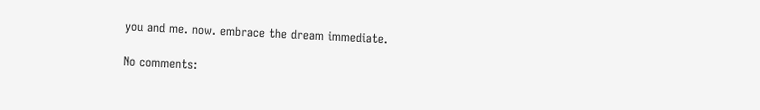you and me. now. embrace the dream immediate.

No comments: